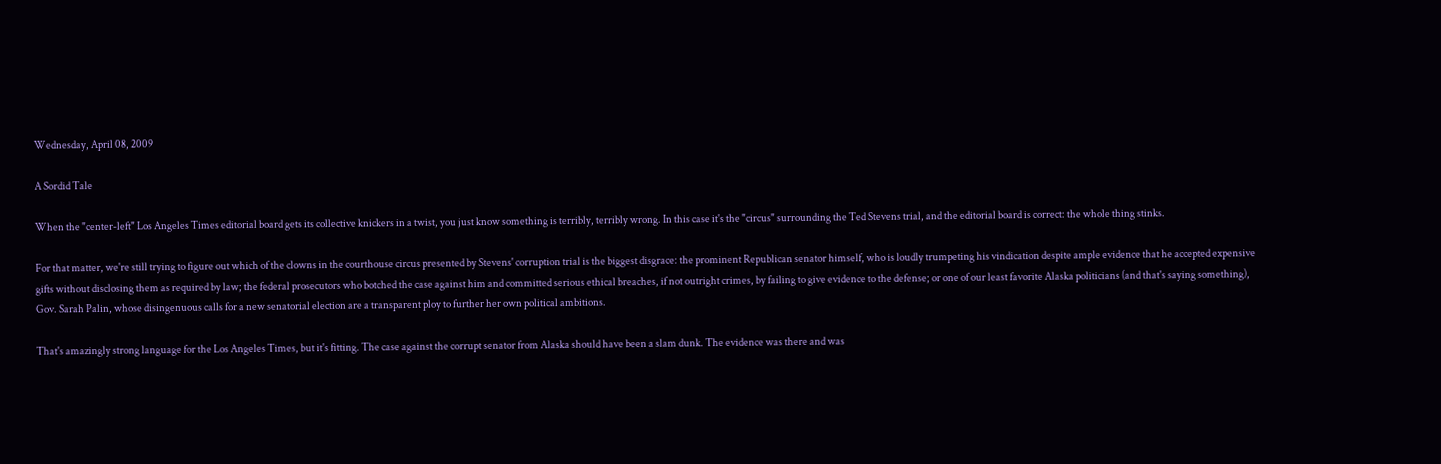Wednesday, April 08, 2009

A Sordid Tale

When the "center-left" Los Angeles Times editorial board gets its collective knickers in a twist, you just know something is terribly, terribly wrong. In this case it's the "circus" surrounding the Ted Stevens trial, and the editorial board is correct: the whole thing stinks.

For that matter, we're still trying to figure out which of the clowns in the courthouse circus presented by Stevens' corruption trial is the biggest disgrace: the prominent Republican senator himself, who is loudly trumpeting his vindication despite ample evidence that he accepted expensive gifts without disclosing them as required by law; the federal prosecutors who botched the case against him and committed serious ethical breaches, if not outright crimes, by failing to give evidence to the defense; or one of our least favorite Alaska politicians (and that's saying something), Gov. Sarah Palin, whose disingenuous calls for a new senatorial election are a transparent ploy to further her own political ambitions.

That's amazingly strong language for the Los Angeles Times, but it's fitting. The case against the corrupt senator from Alaska should have been a slam dunk. The evidence was there and was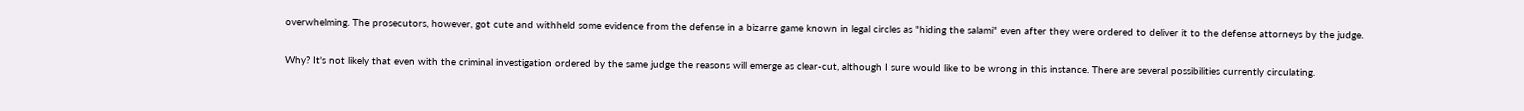overwhelming. The prosecutors, however, got cute and withheld some evidence from the defense in a bizarre game known in legal circles as "hiding the salami" even after they were ordered to deliver it to the defense attorneys by the judge.

Why? It's not likely that even with the criminal investigation ordered by the same judge the reasons will emerge as clear-cut, although I sure would like to be wrong in this instance. There are several possibilities currently circulating.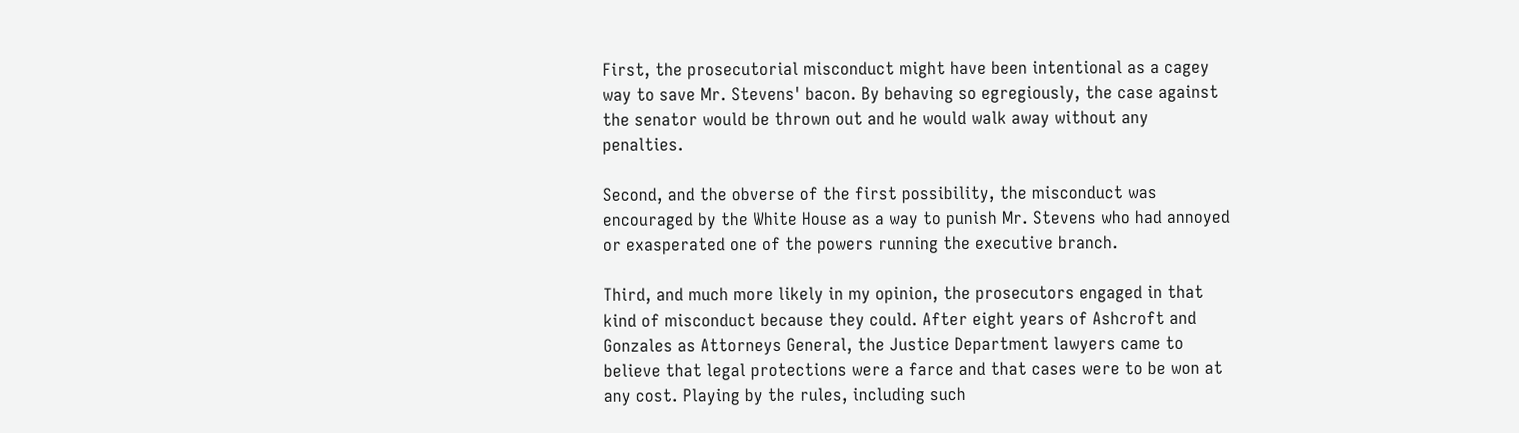First, the prosecutorial misconduct might have been intentional as a cagey way to save Mr. Stevens' bacon. By behaving so egregiously, the case against the senator would be thrown out and he would walk away without any penalties.

Second, and the obverse of the first possibility, the misconduct was encouraged by the White House as a way to punish Mr. Stevens who had annoyed or exasperated one of the powers running the executive branch.

Third, and much more likely in my opinion, the prosecutors engaged in that kind of misconduct because they could. After eight years of Ashcroft and Gonzales as Attorneys General, the Justice Department lawyers came to believe that legal protections were a farce and that cases were to be won at any cost. Playing by the rules, including such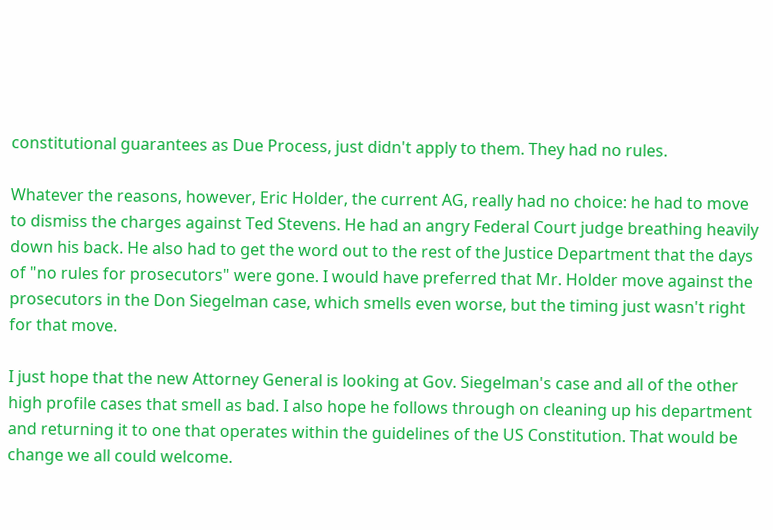constitutional guarantees as Due Process, just didn't apply to them. They had no rules.

Whatever the reasons, however, Eric Holder, the current AG, really had no choice: he had to move to dismiss the charges against Ted Stevens. He had an angry Federal Court judge breathing heavily down his back. He also had to get the word out to the rest of the Justice Department that the days of "no rules for prosecutors" were gone. I would have preferred that Mr. Holder move against the prosecutors in the Don Siegelman case, which smells even worse, but the timing just wasn't right for that move.

I just hope that the new Attorney General is looking at Gov. Siegelman's case and all of the other high profile cases that smell as bad. I also hope he follows through on cleaning up his department and returning it to one that operates within the guidelines of the US Constitution. That would be change we all could welcome.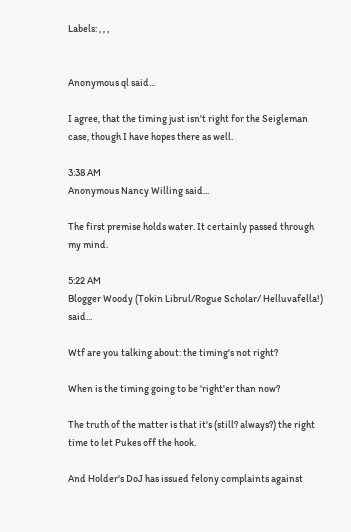Labels: , , ,


Anonymous ql said...

I agree, that the timing just isn't right for the Seigleman case, though I have hopes there as well.

3:38 AM
Anonymous Nancy Willing said...

The first premise holds water. It certainly passed through my mind.

5:22 AM
Blogger Woody (Tokin Librul/Rogue Scholar/ Helluvafella!) said...

Wtf are you talking about: the timing's not right?

When is the timing going to be 'right'er than now?

The truth of the matter is that it's (still? always?) the right time to let Pukes off the hook.

And Holder's DoJ has issued felony complaints against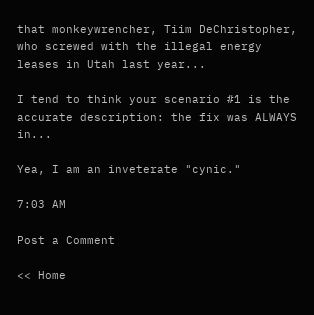that monkeywrencher, Tiim DeChristopher, who screwed with the illegal energy leases in Utah last year...

I tend to think your scenario #1 is the accurate description: the fix was ALWAYS in...

Yea, I am an inveterate "cynic."

7:03 AM

Post a Comment

<< Home